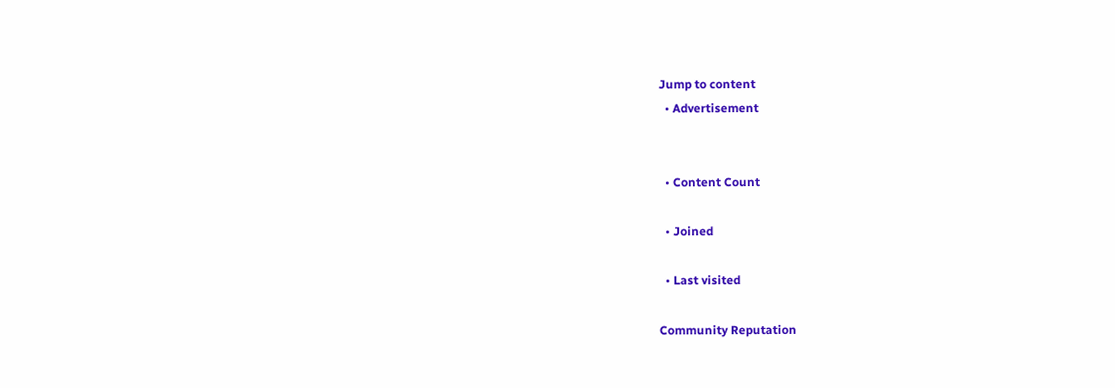Jump to content
  • Advertisement


  • Content Count

  • Joined

  • Last visited

Community Reputation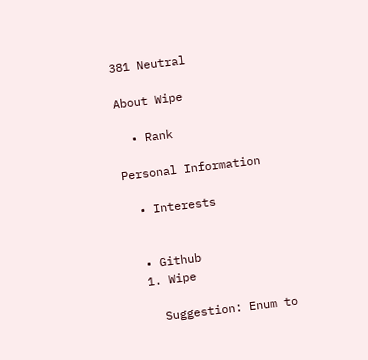381 Neutral

About Wipe

  • Rank

Personal Information

  • Interests


  • Github
  1. Wipe

    Suggestion: Enum to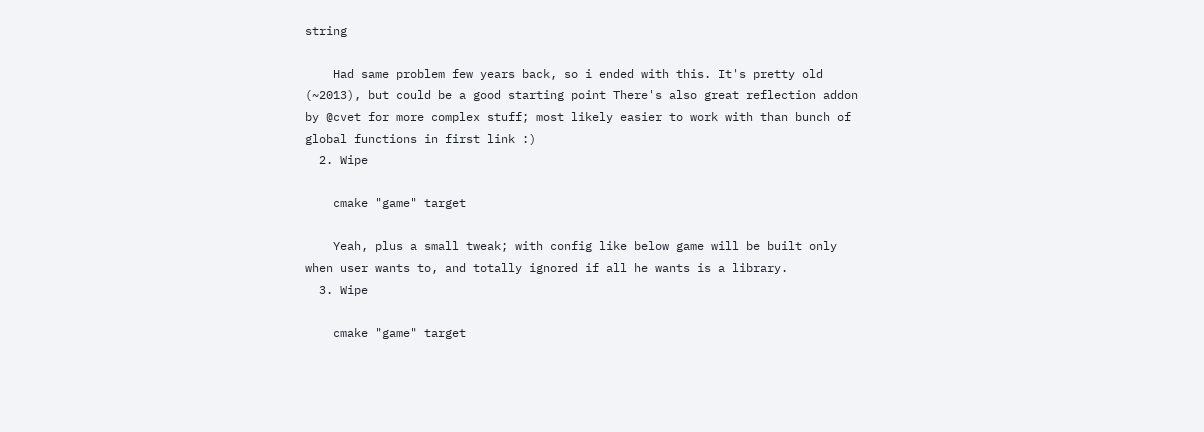string

    Had same problem few years back, so i ended with this. It's pretty old (~2013), but could be a good starting point There's also great reflection addon by @cvet for more complex stuff; most likely easier to work with than bunch of global functions in first link :)
  2. Wipe

    cmake "game" target

    Yeah, plus a small tweak; with config like below game will be built only when user wants to, and totally ignored if all he wants is a library.
  3. Wipe

    cmake "game" target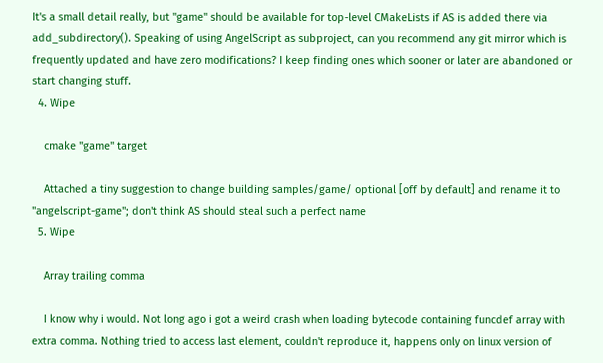It's a small detail really, but "game" should be available for top-level CMakeLists if AS is added there via add_subdirectory(). Speaking of using AngelScript as subproject, can you recommend any git mirror which is frequently updated and have zero modifications? I keep finding ones which sooner or later are abandoned or start changing stuff.
  4. Wipe

    cmake "game" target

    Attached a tiny suggestion to change building samples/game/ optional [off by default] and rename it to "angelscript-game"; don't think AS should steal such a perfect name
  5. Wipe

    Array trailing comma

    I know why i would. Not long ago i got a weird crash when loading bytecode containing funcdef array with extra comma. Nothing tried to access last element, couldn't reproduce it, happens only on linux version of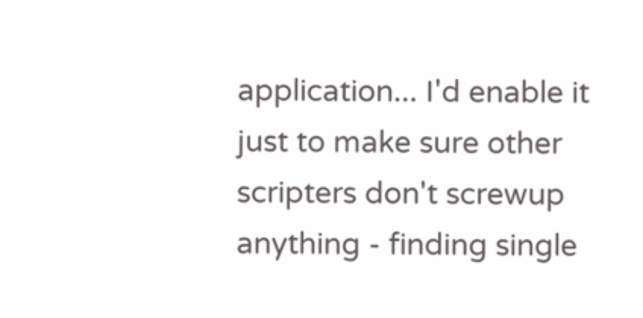application... I'd enable it just to make sure other scripters don't screwup anything - finding single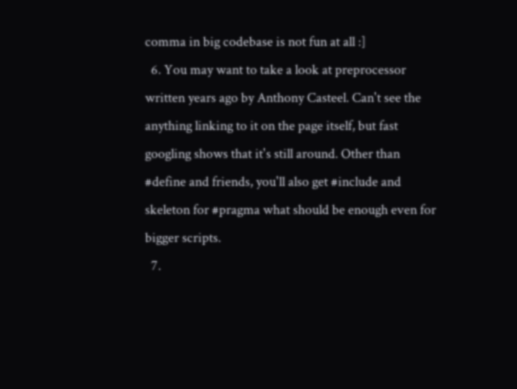comma in big codebase is not fun at all :]
  6. You may want to take a look at preprocessor written years ago by Anthony Casteel. Can't see the anything linking to it on the page itself, but fast googling shows that it's still around. Other than #define and friends, you'll also get #include and skeleton for #pragma what should be enough even for bigger scripts.
  7.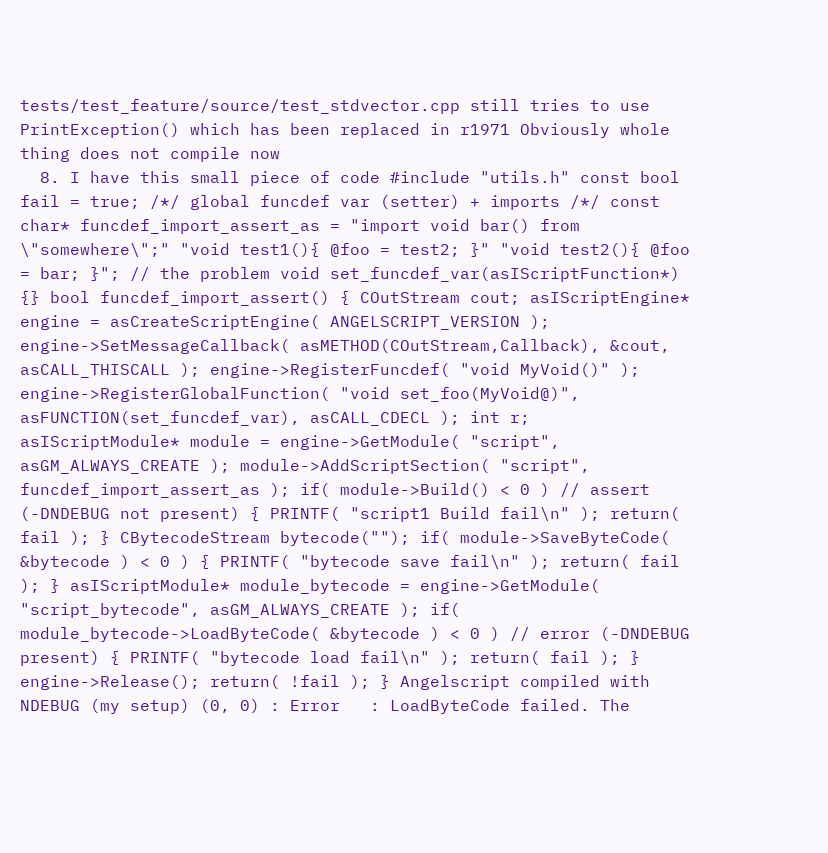tests/test_feature/source/test_stdvector.cpp still tries to use PrintException() which has been replaced in r1971 Obviously whole thing does not compile now
  8. I have this small piece of code #include "utils.h" const bool fail = true; /*/ global funcdef var (setter) + imports /*/ const char* funcdef_import_assert_as = "import void bar() from \"somewhere\";" "void test1(){ @foo = test2; }" "void test2(){ @foo = bar; }"; // the problem void set_funcdef_var(asIScriptFunction*) {} bool funcdef_import_assert() { COutStream cout; asIScriptEngine* engine = asCreateScriptEngine( ANGELSCRIPT_VERSION ); engine->SetMessageCallback( asMETHOD(COutStream,Callback), &cout, asCALL_THISCALL ); engine->RegisterFuncdef( "void MyVoid()" ); engine->RegisterGlobalFunction( "void set_foo(MyVoid@)", asFUNCTION(set_funcdef_var), asCALL_CDECL ); int r; asIScriptModule* module = engine->GetModule( "script", asGM_ALWAYS_CREATE ); module->AddScriptSection( "script", funcdef_import_assert_as ); if( module->Build() < 0 ) // assert (-DNDEBUG not present) { PRINTF( "script1 Build fail\n" ); return( fail ); } CBytecodeStream bytecode(""); if( module->SaveByteCode( &bytecode ) < 0 ) { PRINTF( "bytecode save fail\n" ); return( fail ); } asIScriptModule* module_bytecode = engine->GetModule( "script_bytecode", asGM_ALWAYS_CREATE ); if( module_bytecode->LoadByteCode( &bytecode ) < 0 ) // error (-DNDEBUG present) { PRINTF( "bytecode load fail\n" ); return( fail ); } engine->Release(); return( !fail ); } Angelscript compiled with NDEBUG (my setup) (0, 0) : Error   : LoadByteCode failed. The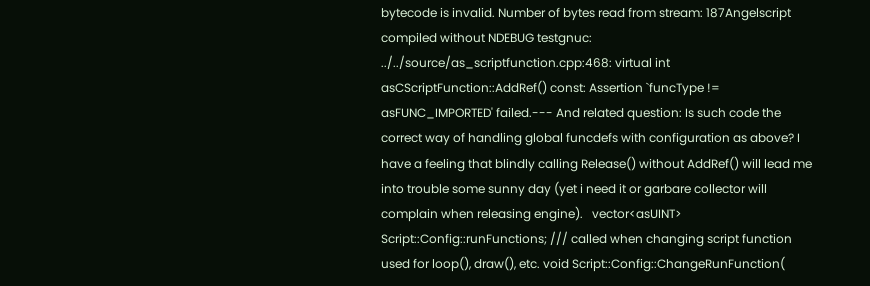bytecode is invalid. Number of bytes read from stream: 187Angelscript compiled without NDEBUG testgnuc: ../../source/as_scriptfunction.cpp:468: virtual int asCScriptFunction::AddRef() const: Assertion `funcType != asFUNC_IMPORTED' failed.--- And related question: Is such code the correct way of handling global funcdefs with configuration as above? I have a feeling that blindly calling Release() without AddRef() will lead me into trouble some sunny day (yet i need it or garbare collector will complain when releasing engine).   vector<asUINT> Script::Config::runFunctions; /// called when changing script function used for loop(), draw(), etc. void Script::Config::ChangeRunFunction(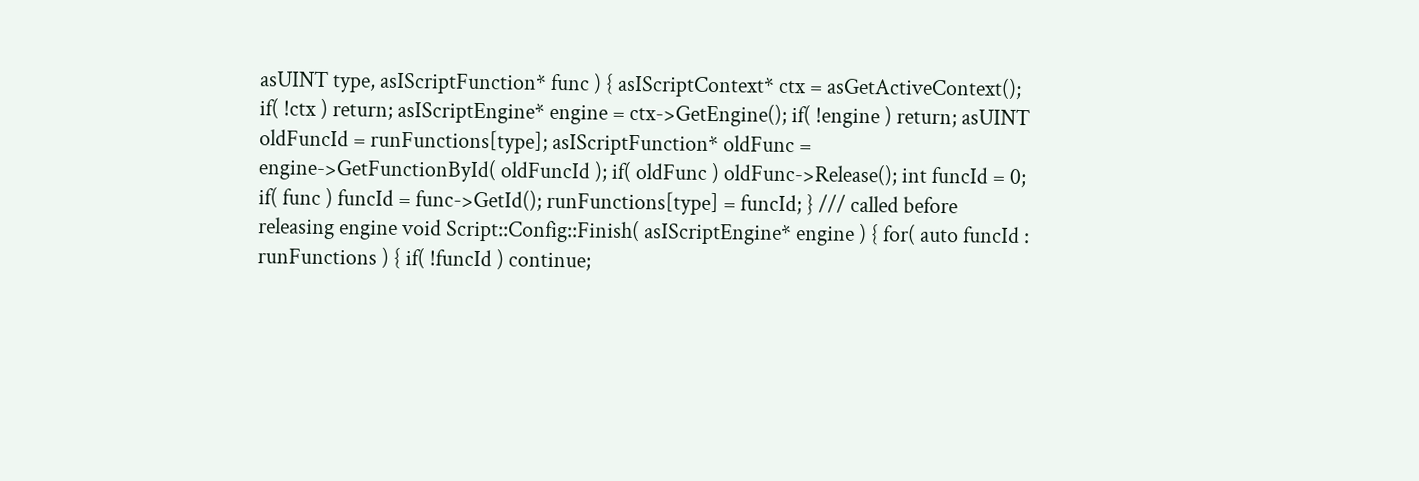asUINT type, asIScriptFunction* func ) { asIScriptContext* ctx = asGetActiveContext(); if( !ctx ) return; asIScriptEngine* engine = ctx->GetEngine(); if( !engine ) return; asUINT oldFuncId = runFunctions[type]; asIScriptFunction* oldFunc = engine->GetFunctionById( oldFuncId ); if( oldFunc ) oldFunc->Release(); int funcId = 0; if( func ) funcId = func->GetId(); runFunctions[type] = funcId; } /// called before releasing engine void Script::Config::Finish( asIScriptEngine* engine ) { for( auto funcId : runFunctions ) { if( !funcId ) continue;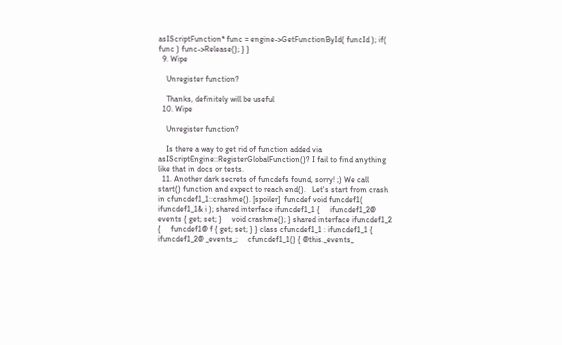asIScriptFunction* func = engine->GetFunctionById( funcId ); if( func ) func->Release(); } }
  9. Wipe

    Unregister function?

    Thanks, definitely will be useful
  10. Wipe

    Unregister function?

    Is there a way to get rid of function added via asIScriptEngine::RegisterGlobalFunction()? I fail to find anything like that in docs or tests.
  11. Another dark secrets of funcdefs found, sorry! ;) We call start() function and expect to reach end().   Let's start from crash in cfuncdef1_1::crashme(). [spoiler]  funcdef void funcdef1( ifuncdef1_1& i ); shared interface ifuncdef1_1 {     ifuncdef1_2@ events { get; set; }     void crashme(); } shared interface ifuncdef1_2 {     funcdef1@ f { get; set; } } class cfuncdef1_1 : ifuncdef1_1 {     ifuncdef1_2@ _events_;     cfuncdef1_1() { @this._events_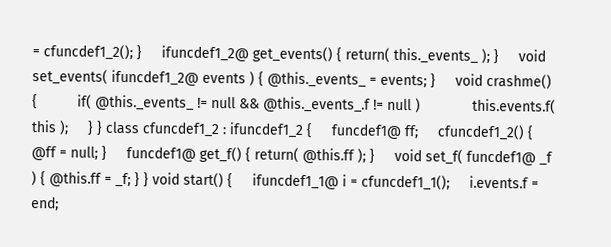= cfuncdef1_2(); }     ifuncdef1_2@ get_events() { return( this._events_ ); }     void set_events( ifuncdef1_2@ events ) { @this._events_ = events; }     void crashme()     {          if( @this._events_ != null && @this._events_.f != null )             this.events.f( this );     } } class cfuncdef1_2 : ifuncdef1_2 {     funcdef1@ ff;     cfuncdef1_2() { @ff = null; }     funcdef1@ get_f() { return( @this.ff ); }     void set_f( funcdef1@ _f ) { @this.ff = _f; } } void start() {     ifuncdef1_1@ i = cfuncdef1_1();     i.events.f = end;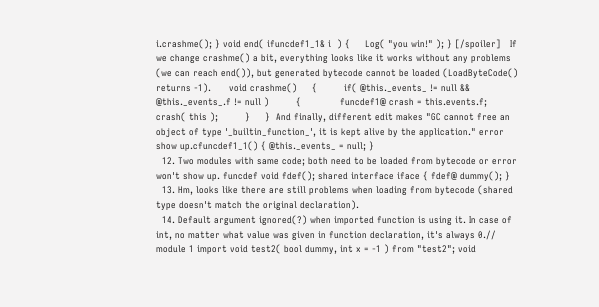i.crashme(); } void end( ifuncdef1_1& i  ) {     Log( "you win!" ); } [/spoiler]   If we change crashme() a bit, everything looks like it works without any problems (we can reach end()), but generated bytecode cannot be loaded (LoadByteCode() returns -1).      void crashme()     {         if( @this._events_ != null && @this._events_.f != null )         {             funcdef1@ crash = this.events.f;             crash( this );         }     }  And finally, different edit makes "GC cannot free an object of type '_builtin_function_', it is kept alive by the application." error show up.cfuncdef1_1() { @this._events_ = null; }
  12. Two modules with same code; both need to be loaded from bytecode or error won't show up. funcdef void fdef(); shared interface iface { fdef@ dummy(); }
  13. Hm, looks like there are still problems when loading from bytecode (shared type doesn't match the original declaration).
  14. Default argument ignored(?) when imported function is using it. In case of int, no matter what value was given in function declaration, it's always 0.// module 1 import void test2( bool dummy, int x = -1 ) from "test2"; void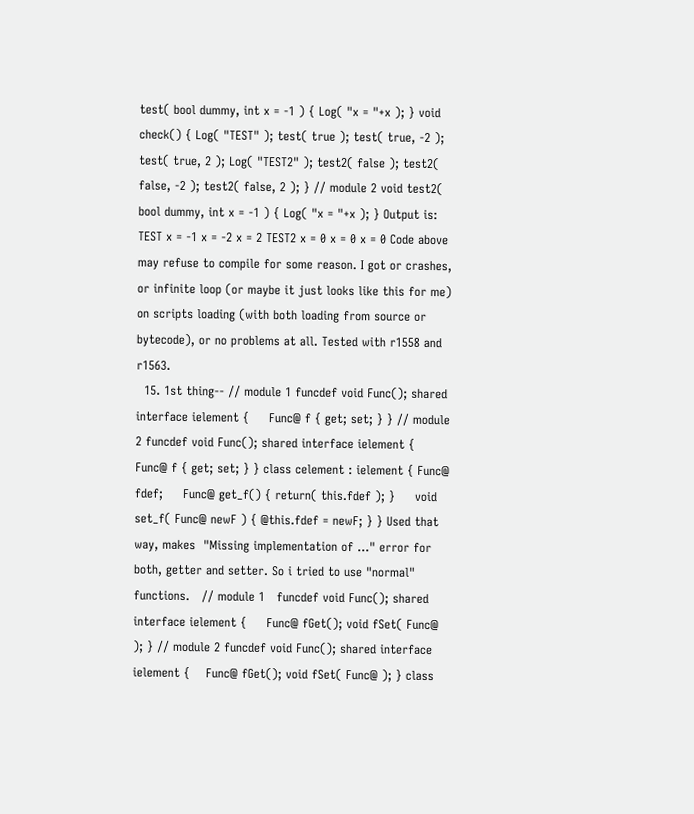test( bool dummy, int x = -1 ) { Log( "x = "+x ); } void check() { Log( "TEST" ); test( true ); test( true, -2 ); test( true, 2 ); Log( "TEST2" ); test2( false ); test2( false, -2 ); test2( false, 2 ); } // module 2 void test2( bool dummy, int x = -1 ) { Log( "x = "+x ); } Output is: TEST x = -1 x = -2 x = 2 TEST2 x = 0 x = 0 x = 0 Code above may refuse to compile for some reason. I got or crashes, or infinite loop (or maybe it just looks like this for me) on scripts loading (with both loading from source or bytecode), or no problems at all. Tested with r1558 and r1563.
  15. 1st thing-- // module 1 funcdef void Func(); shared interface ielement {     Func@ f { get; set; } } // module 2 funcdef void Func(); shared interface ielement {     Func@ f { get; set; } } class celement : ielement { Func@ fdef;     Func@ get_f() { return( this.fdef ); }     void set_f( Func@ newF ) { @this.fdef = newF; } } Used that way, makes  "Missing implementation of ..." error for both, getter and setter. So i tried to use "normal" functions.   // module 1   funcdef void Func(); shared interface ielement {     Func@ fGet(); void fSet( Func@ ); } // module 2 funcdef void Func(); shared interface ielement {    Func@ fGet(); void fSet( Func@ ); } class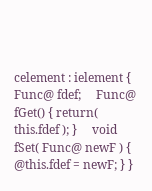celement : ielement { Func@ fdef;     Func@ fGet() { return( this.fdef ); }     void fSet( Func@ newF ) { @this.fdef = newF; } }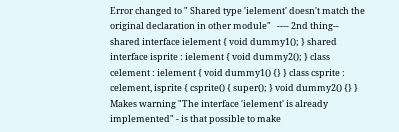Error changed to " Shared type 'ielement' doesn't match the original declaration in other module"   ---- 2nd thing-- shared interface ielement { void dummy1(); } shared interface isprite : ielement { void dummy2(); } class celement : ielement { void dummy1() {} } class csprite : celement, isprite { csprite() { super(); } void dummy2() {} } Makes warning "The interface 'ielement' is already implemented" - is that possible to make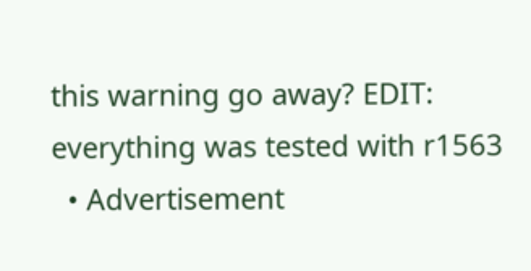this warning go away? EDIT: everything was tested with r1563
  • Advertisement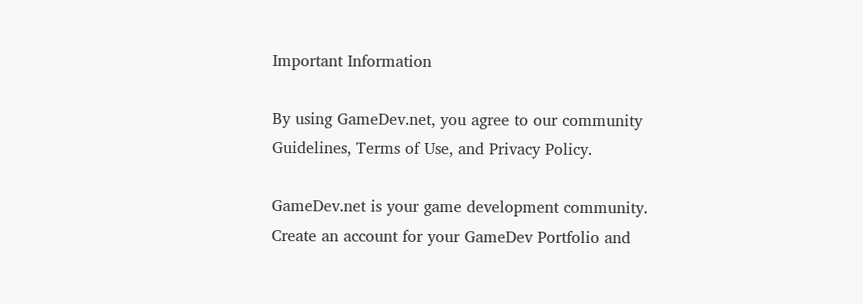Important Information

By using GameDev.net, you agree to our community Guidelines, Terms of Use, and Privacy Policy.

GameDev.net is your game development community. Create an account for your GameDev Portfolio and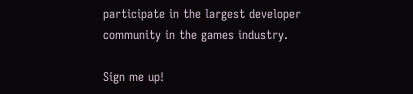participate in the largest developer community in the games industry.

Sign me up!